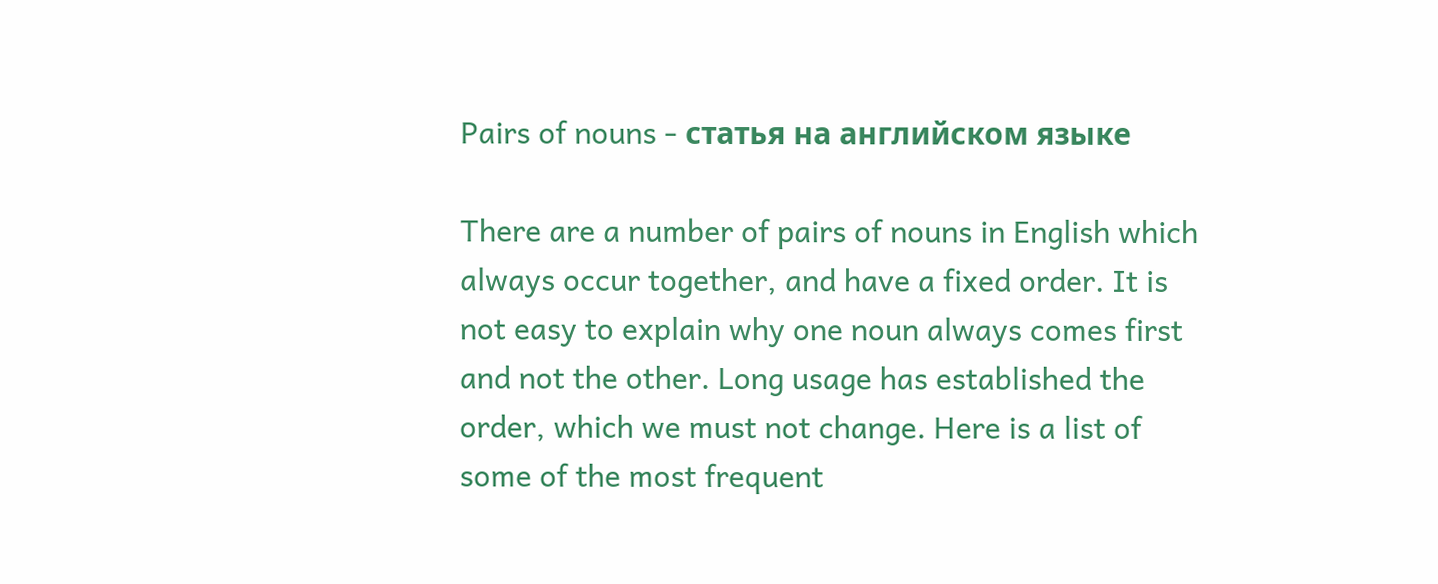Pairs of nouns - статья на английском языке

There are a number of pairs of nouns in English which always occur together, and have a fixed order. It is not easy to explain why one noun always comes first and not the other. Long usage has established the order, which we must not change. Here is a list of some of the most frequent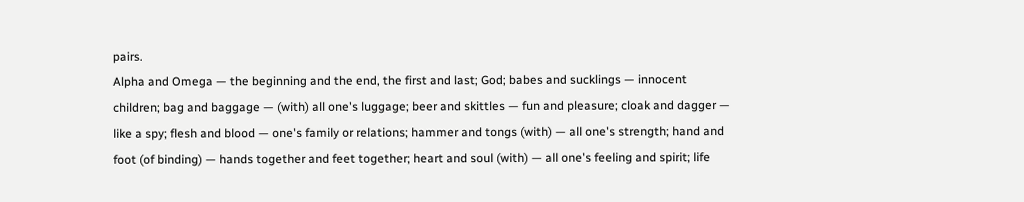pairs.
Alpha and Omega — the beginning and the end, the first and last; God; babes and sucklings — innocent children; bag and baggage — (with) all one's luggage; beer and skittles — fun and pleasure; cloak and dagger — like a spy; flesh and blood — one's family or relations; hammer and tongs (with) — all one's strength; hand and foot (of binding) — hands together and feet together; heart and soul (with) — all one's feeling and spirit; life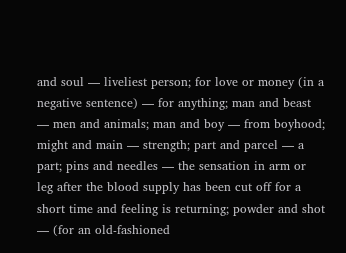and soul — liveliest person; for love or money (in a negative sentence) — for anything; man and beast — men and animals; man and boy — from boyhood; might and main — strength; part and parcel — a part; pins and needles — the sensation in arm or leg after the blood supply has been cut off for a short time and feeling is returning; powder and shot — (for an old-fashioned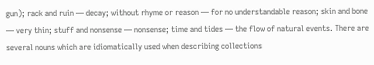gun); rack and ruin — decay; without rhyme or reason — for no understandable reason; skin and bone — very thin; stuff and nonsense — nonsense; time and tides — the flow of natural events. There are several nouns which are idiomatically used when describing collections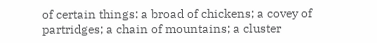of certain things: a broad of chickens; a covey of partridges; a chain of mountains; a cluster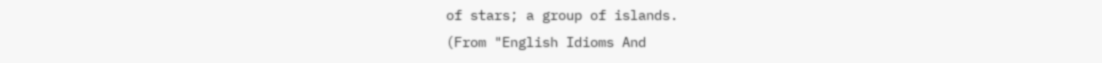of stars; a group of islands.
(From "English Idioms And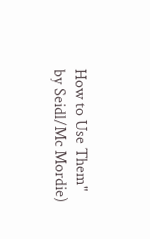How to Use Them" by Seidl/Mc Mordie)